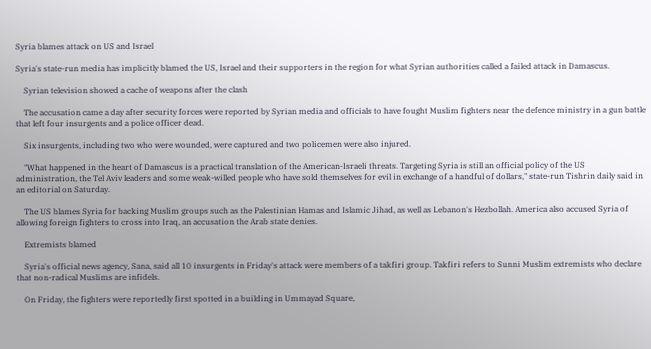Syria blames attack on US and Israel

Syria's state-run media has implicitly blamed the US, Israel and their supporters in the region for what Syrian authorities called a failed attack in Damascus.

    Syrian television showed a cache of weapons after the clash

    The accusation came a day after security forces were reported by Syrian media and officials to have fought Muslim fighters near the defence ministry in a gun battle that left four insurgents and a police officer dead.

    Six insurgents, including two who were wounded, were captured and two policemen were also injured.

    "What happened in the heart of Damascus is a practical translation of the American-Israeli threats. Targeting Syria is still an official policy of the US administration, the Tel Aviv leaders and some weak-willed people who have sold themselves for evil in exchange of a handful of dollars," state-run Tishrin daily said in an editorial on Saturday.

    The US blames Syria for backing Muslim groups such as the Palestinian Hamas and Islamic Jihad, as well as Lebanon's Hezbollah. America also accused Syria of allowing foreign fighters to cross into Iraq, an accusation the Arab state denies.

    Extremists blamed

    Syria's official news agency, Sana, said all 10 insurgents in Friday's attack were members of a takfiri group. Takfiri refers to Sunni Muslim extremists who declare that non-radical Muslims are infidels.

    On Friday, the fighters were reportedly first spotted in a building in Ummayad Square,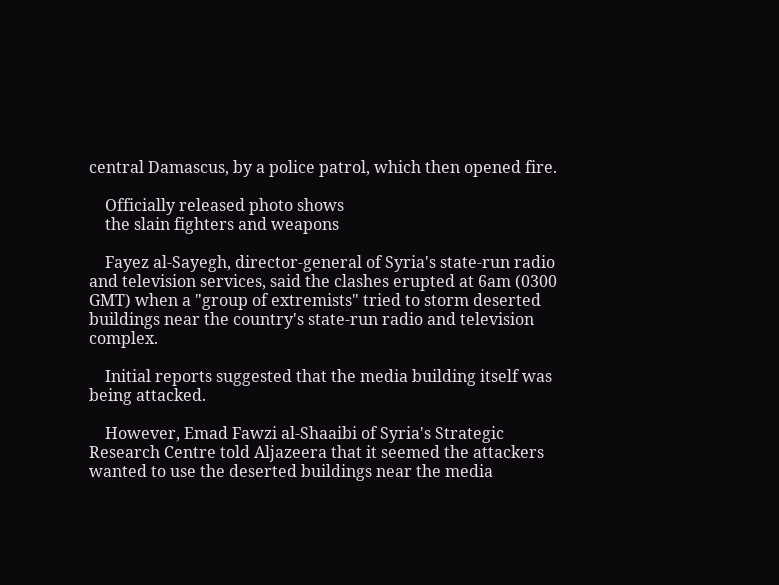central Damascus, by a police patrol, which then opened fire.

    Officially released photo shows
    the slain fighters and weapons

    Fayez al-Sayegh, director-general of Syria's state-run radio and television services, said the clashes erupted at 6am (0300 GMT) when a "group of extremists" tried to storm deserted buildings near the country's state-run radio and television complex.

    Initial reports suggested that the media building itself was being attacked.

    However, Emad Fawzi al-Shaaibi of Syria's Strategic Research Centre told Aljazeera that it seemed the attackers wanted to use the deserted buildings near the media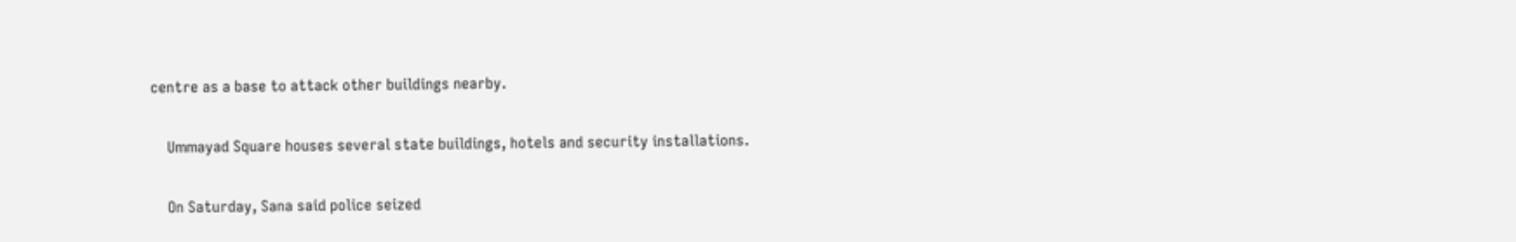centre as a base to attack other buildings nearby.

    Ummayad Square houses several state buildings, hotels and security installations.

    On Saturday, Sana said police seized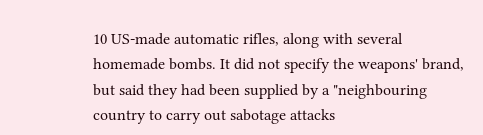10 US-made automatic rifles, along with several homemade bombs. It did not specify the weapons' brand, but said they had been supplied by a "neighbouring country to carry out sabotage attacks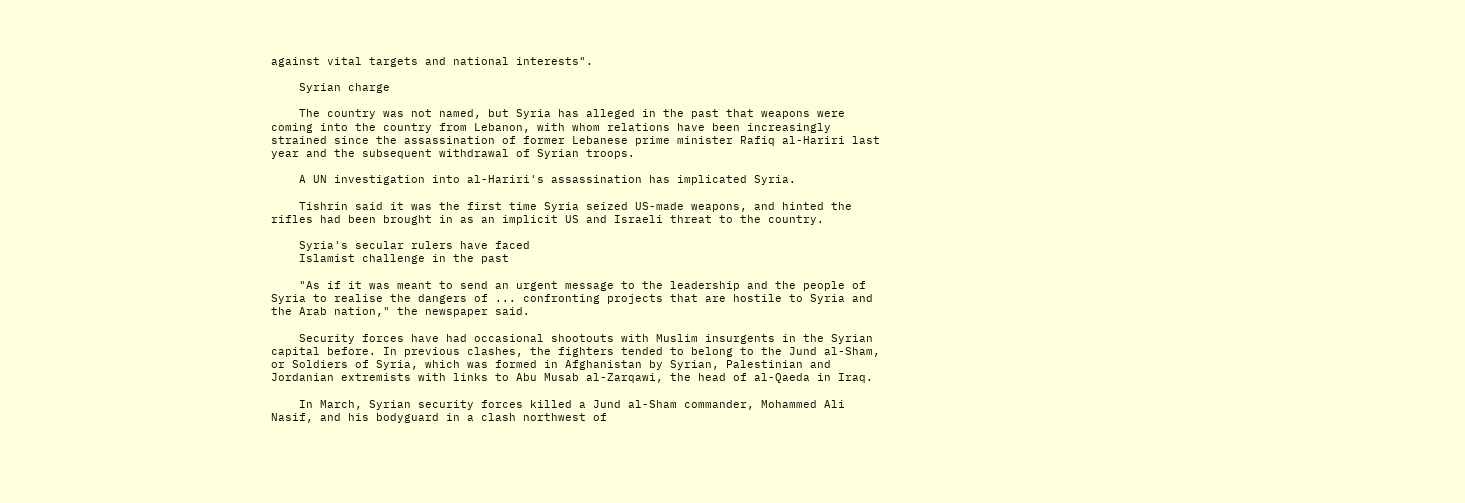against vital targets and national interests".

    Syrian charge

    The country was not named, but Syria has alleged in the past that weapons were coming into the country from Lebanon, with whom relations have been increasingly strained since the assassination of former Lebanese prime minister Rafiq al-Hariri last year and the subsequent withdrawal of Syrian troops.

    A UN investigation into al-Hariri's assassination has implicated Syria.

    Tishrin said it was the first time Syria seized US-made weapons, and hinted the rifles had been brought in as an implicit US and Israeli threat to the country.

    Syria's secular rulers have faced
    Islamist challenge in the past

    "As if it was meant to send an urgent message to the leadership and the people of Syria to realise the dangers of ... confronting projects that are hostile to Syria and the Arab nation," the newspaper said.

    Security forces have had occasional shootouts with Muslim insurgents in the Syrian capital before. In previous clashes, the fighters tended to belong to the Jund al-Sham, or Soldiers of Syria, which was formed in Afghanistan by Syrian, Palestinian and Jordanian extremists with links to Abu Musab al-Zarqawi, the head of al-Qaeda in Iraq.

    In March, Syrian security forces killed a Jund al-Sham commander, Mohammed Ali Nasif, and his bodyguard in a clash northwest of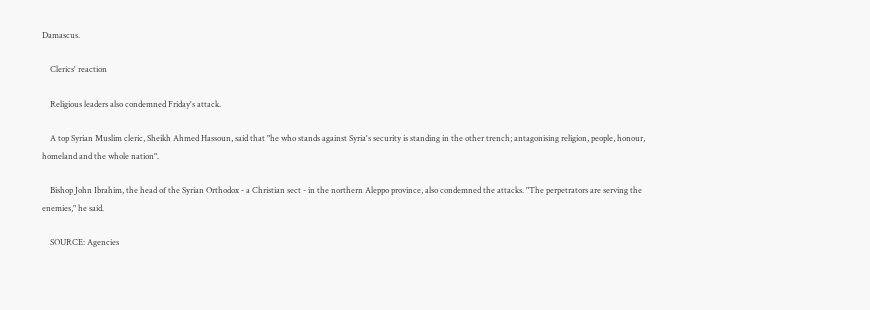Damascus.

    Clerics' reaction

    Religious leaders also condemned Friday's attack.

    A top Syrian Muslim cleric, Sheikh Ahmed Hassoun, said that "he who stands against Syria's security is standing in the other trench; antagonising religion, people, honour, homeland and the whole nation".

    Bishop John Ibrahim, the head of the Syrian Orthodox - a Christian sect - in the northern Aleppo province, also condemned the attacks. "The perpetrators are serving the enemies," he said.

    SOURCE: Agencies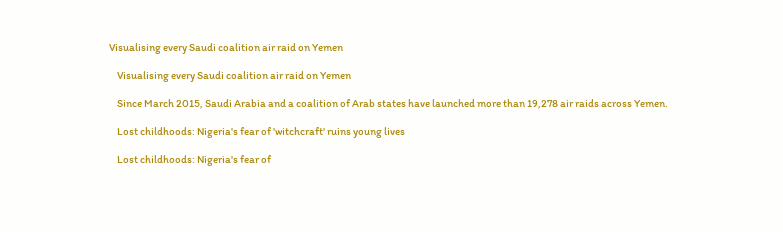Visualising every Saudi coalition air raid on Yemen

    Visualising every Saudi coalition air raid on Yemen

    Since March 2015, Saudi Arabia and a coalition of Arab states have launched more than 19,278 air raids across Yemen.

    Lost childhoods: Nigeria's fear of 'witchcraft' ruins young lives

    Lost childhoods: Nigeria's fear of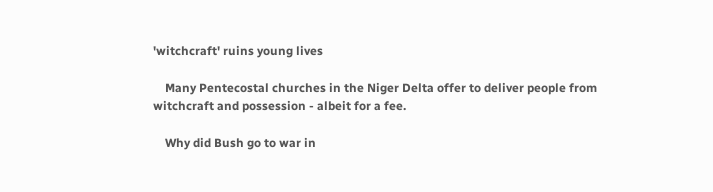'witchcraft' ruins young lives

    Many Pentecostal churches in the Niger Delta offer to deliver people from witchcraft and possession - albeit for a fee.

    Why did Bush go to war in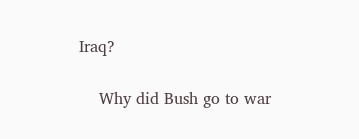Iraq?

    Why did Bush go to war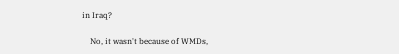in Iraq?

    No, it wasn't because of WMDs,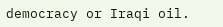democracy or Iraqi oil.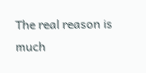The real reason is much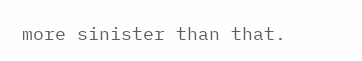more sinister than that.